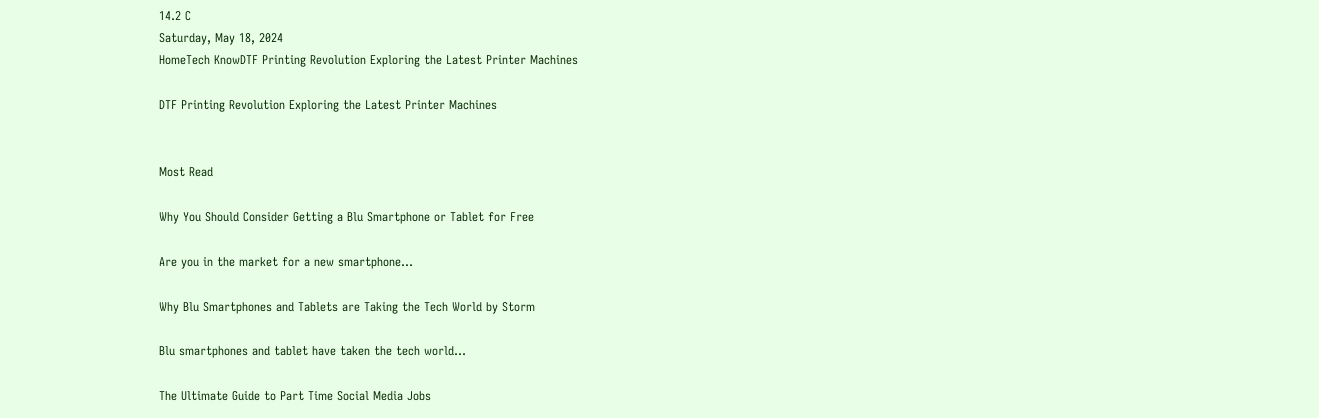14.2 C
Saturday, May 18, 2024
HomeTech KnowDTF Printing Revolution Exploring the Latest Printer Machines

DTF Printing Revolution Exploring the Latest Printer Machines


Most Read

Why You Should Consider Getting a Blu Smartphone or Tablet for Free

Are you in the market for a new smartphone...

Why Blu Smartphones and Tablets are Taking the Tech World by Storm

Blu smartphones and tablet have taken the tech world...

The Ultimate Guide to Part Time Social Media Jobs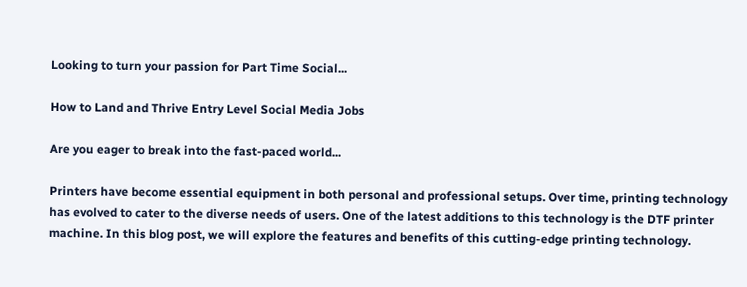Looking to turn your passion for Part Time Social...

How to Land and Thrive Entry Level Social Media Jobs

Are you eager to break into the fast-paced world...

Printers have become essential equipment in both personal and professional setups. Over time, printing technology has evolved to cater to the diverse needs of users. One of the latest additions to this technology is the DTF printer machine. In this blog post, we will explore the features and benefits of this cutting-edge printing technology.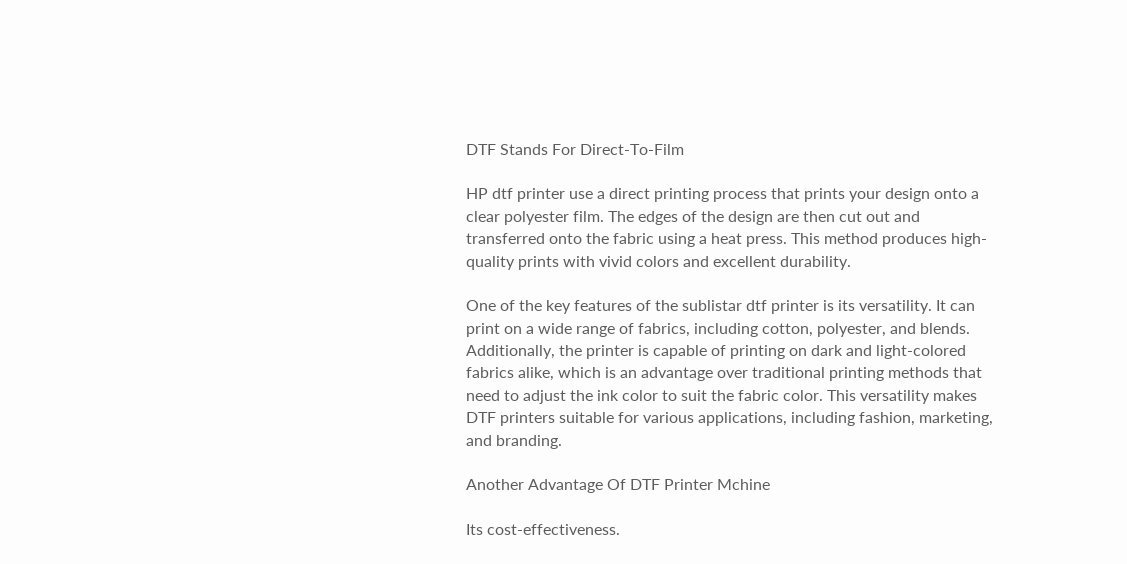DTF Stands For Direct-To-Film

HP dtf printer use a direct printing process that prints your design onto a clear polyester film. The edges of the design are then cut out and transferred onto the fabric using a heat press. This method produces high-quality prints with vivid colors and excellent durability.

One of the key features of the sublistar dtf printer is its versatility. It can print on a wide range of fabrics, including cotton, polyester, and blends. Additionally, the printer is capable of printing on dark and light-colored fabrics alike, which is an advantage over traditional printing methods that need to adjust the ink color to suit the fabric color. This versatility makes DTF printers suitable for various applications, including fashion, marketing, and branding.

Another Advantage Of DTF Printer Mchine

Its cost-effectiveness.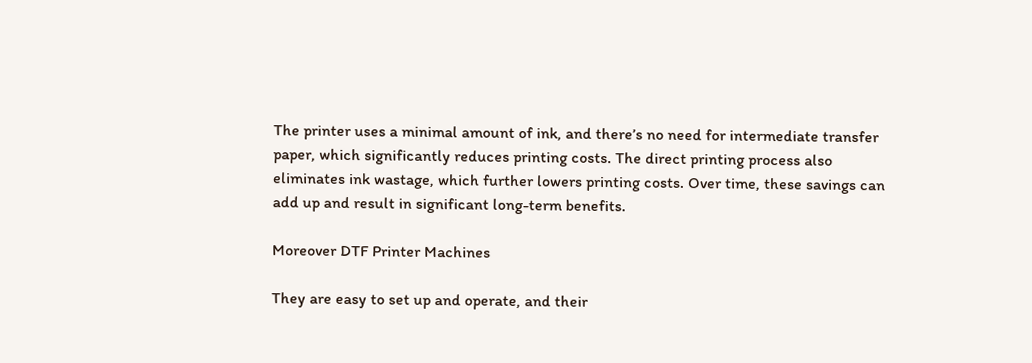The printer uses a minimal amount of ink, and there’s no need for intermediate transfer paper, which significantly reduces printing costs. The direct printing process also eliminates ink wastage, which further lowers printing costs. Over time, these savings can add up and result in significant long-term benefits.

Moreover DTF Printer Machines

They are easy to set up and operate, and their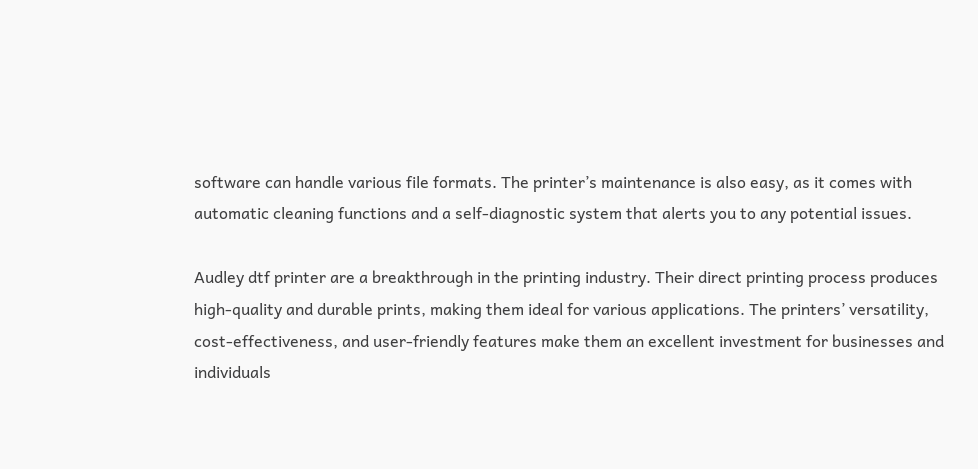software can handle various file formats. The printer’s maintenance is also easy, as it comes with automatic cleaning functions and a self-diagnostic system that alerts you to any potential issues.

Audley dtf printer are a breakthrough in the printing industry. Their direct printing process produces high-quality and durable prints, making them ideal for various applications. The printers’ versatility, cost-effectiveness, and user-friendly features make them an excellent investment for businesses and individuals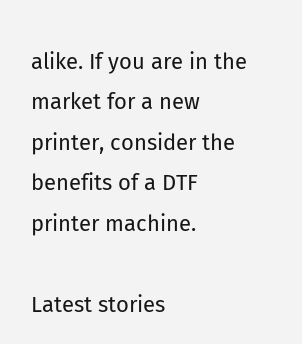alike. If you are in the market for a new printer, consider the benefits of a DTF printer machine.

Latest stories